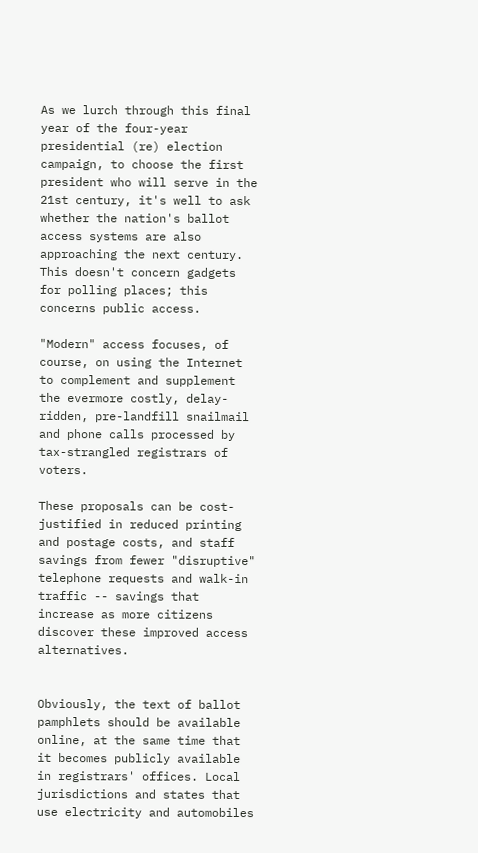As we lurch through this final year of the four-year presidential (re) election campaign, to choose the first president who will serve in the 21st century, it's well to ask whether the nation's ballot access systems are also approaching the next century. This doesn't concern gadgets for polling places; this concerns public access.

"Modern" access focuses, of course, on using the Internet to complement and supplement the evermore costly, delay- ridden, pre-landfill snailmail and phone calls processed by tax-strangled registrars of voters.

These proposals can be cost-justified in reduced printing and postage costs, and staff savings from fewer "disruptive" telephone requests and walk-in traffic -- savings that increase as more citizens discover these improved access alternatives.


Obviously, the text of ballot pamphlets should be available online, at the same time that it becomes publicly available in registrars' offices. Local jurisdictions and states that use electricity and automobiles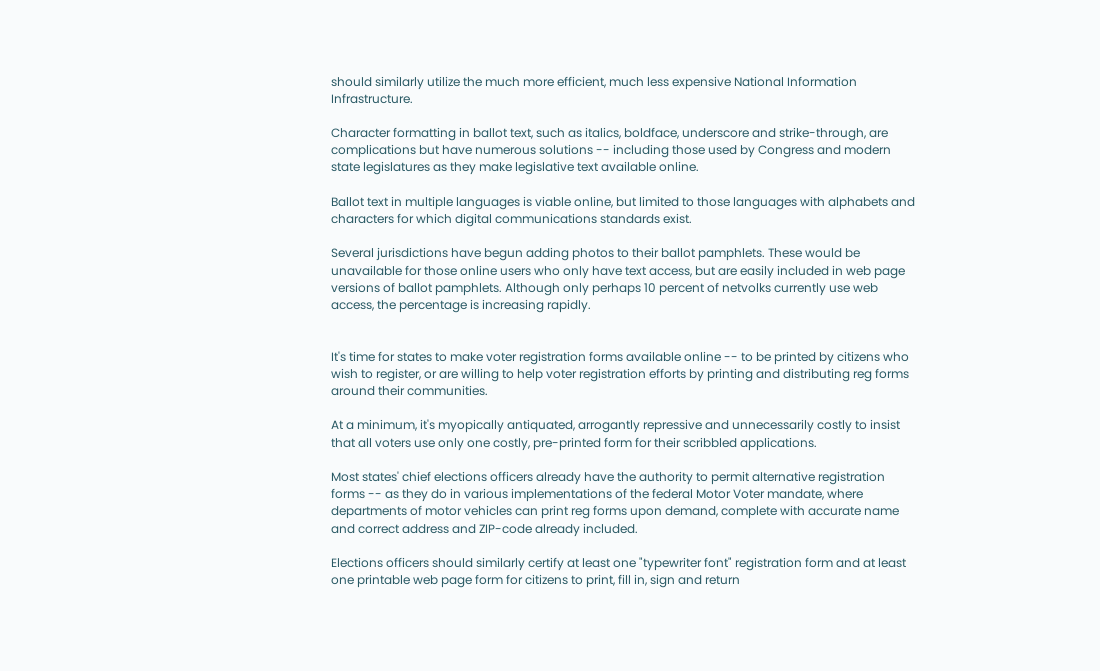should similarly utilize the much more efficient, much less expensive National Information Infrastructure.

Character formatting in ballot text, such as italics, boldface, underscore and strike-through, are complications but have numerous solutions -- including those used by Congress and modern state legislatures as they make legislative text available online.

Ballot text in multiple languages is viable online, but limited to those languages with alphabets and characters for which digital communications standards exist.

Several jurisdictions have begun adding photos to their ballot pamphlets. These would be unavailable for those online users who only have text access, but are easily included in web page versions of ballot pamphlets. Although only perhaps 10 percent of netvolks currently use web access, the percentage is increasing rapidly.


It's time for states to make voter registration forms available online -- to be printed by citizens who wish to register, or are willing to help voter registration efforts by printing and distributing reg forms around their communities.

At a minimum, it's myopically antiquated, arrogantly repressive and unnecessarily costly to insist that all voters use only one costly, pre-printed form for their scribbled applications.

Most states' chief elections officers already have the authority to permit alternative registration forms -- as they do in various implementations of the federal Motor Voter mandate, where departments of motor vehicles can print reg forms upon demand, complete with accurate name and correct address and ZIP-code already included.

Elections officers should similarly certify at least one "typewriter font" registration form and at least one printable web page form for citizens to print, fill in, sign and return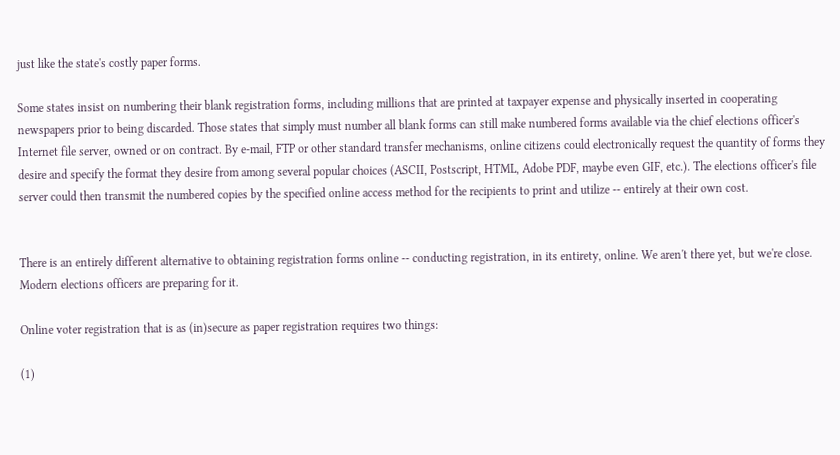just like the state's costly paper forms.

Some states insist on numbering their blank registration forms, including millions that are printed at taxpayer expense and physically inserted in cooperating newspapers prior to being discarded. Those states that simply must number all blank forms can still make numbered forms available via the chief elections officer's Internet file server, owned or on contract. By e-mail, FTP or other standard transfer mechanisms, online citizens could electronically request the quantity of forms they desire and specify the format they desire from among several popular choices (ASCII, Postscript, HTML, Adobe PDF, maybe even GIF, etc.). The elections officer's file server could then transmit the numbered copies by the specified online access method for the recipients to print and utilize -- entirely at their own cost.


There is an entirely different alternative to obtaining registration forms online -- conducting registration, in its entirety, online. We aren't there yet, but we're close. Modern elections officers are preparing for it.

Online voter registration that is as (in)secure as paper registration requires two things:

(1)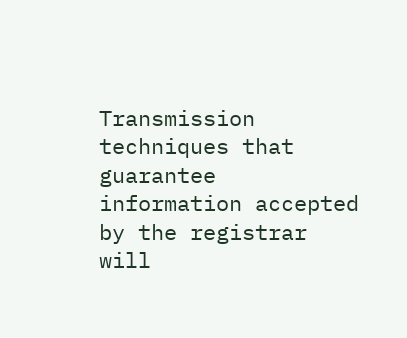Transmission techniques that guarantee information accepted by the registrar will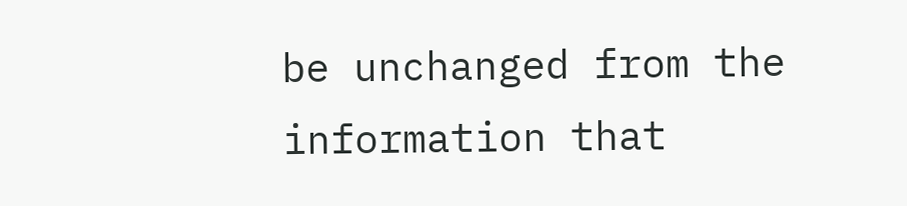be unchanged from the information that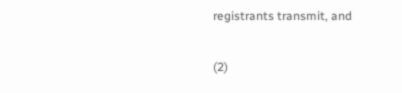registrants transmit, and

(2)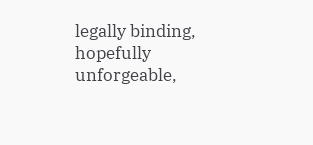legally binding, hopefully unforgeable,